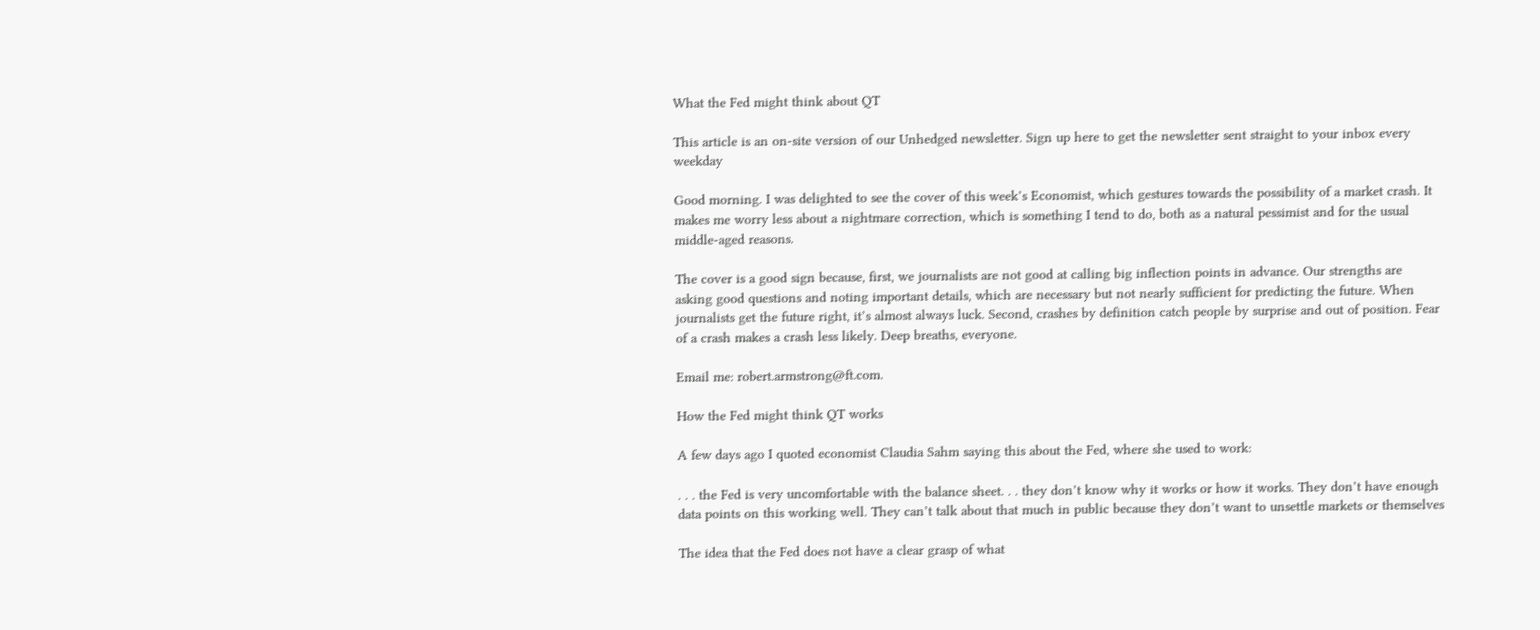What the Fed might think about QT

This article is an on-site version of our Unhedged newsletter. Sign up here to get the newsletter sent straight to your inbox every weekday

Good morning. I was delighted to see the cover of this week’s Economist, which gestures towards the possibility of a market crash. It makes me worry less about a nightmare correction, which is something I tend to do, both as a natural pessimist and for the usual middle-aged reasons.

The cover is a good sign because, first, we journalists are not good at calling big inflection points in advance. Our strengths are asking good questions and noting important details, which are necessary but not nearly sufficient for predicting the future. When journalists get the future right, it’s almost always luck. Second, crashes by definition catch people by surprise and out of position. Fear of a crash makes a crash less likely. Deep breaths, everyone.

Email me: robert.armstrong@ft.com.

How the Fed might think QT works

A few days ago I quoted economist Claudia Sahm saying this about the Fed, where she used to work:

. . . the Fed is very uncomfortable with the balance sheet. . . they don’t know why it works or how it works. They don’t have enough data points on this working well. They can’t talk about that much in public because they don’t want to unsettle markets or themselves

The idea that the Fed does not have a clear grasp of what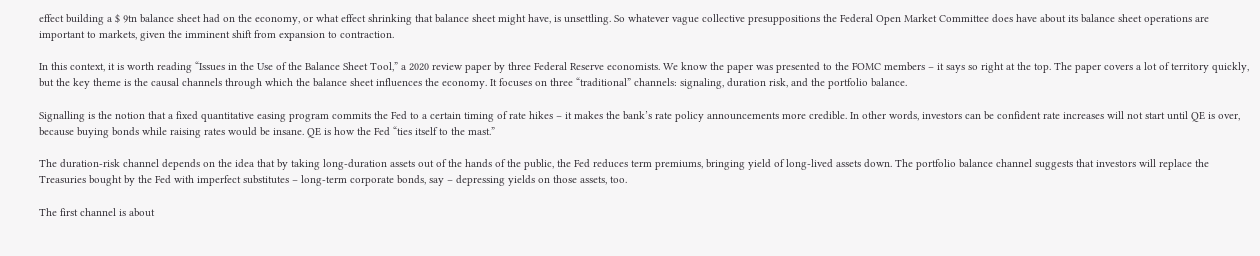effect building a $ 9tn balance sheet had on the economy, or what effect shrinking that balance sheet might have, is unsettling. So whatever vague collective presuppositions the Federal Open Market Committee does have about its balance sheet operations are important to markets, given the imminent shift from expansion to contraction.

In this context, it is worth reading “Issues in the Use of the Balance Sheet Tool,” a 2020 review paper by three Federal Reserve economists. We know the paper was presented to the FOMC members – it says so right at the top. The paper covers a lot of territory quickly, but the key theme is the causal channels through which the balance sheet influences the economy. It focuses on three “traditional” channels: signaling, duration risk, and the portfolio balance.

Signalling is the notion that a fixed quantitative easing program commits the Fed to a certain timing of rate hikes – it makes the bank’s rate policy announcements more credible. In other words, investors can be confident rate increases will not start until QE is over, because buying bonds while raising rates would be insane. QE is how the Fed “ties itself to the mast.”

The duration-risk channel depends on the idea that by taking long-duration assets out of the hands of the public, the Fed reduces term premiums, bringing yield of long-lived assets down. The portfolio balance channel suggests that investors will replace the Treasuries bought by the Fed with imperfect substitutes – long-term corporate bonds, say – depressing yields on those assets, too.

The first channel is about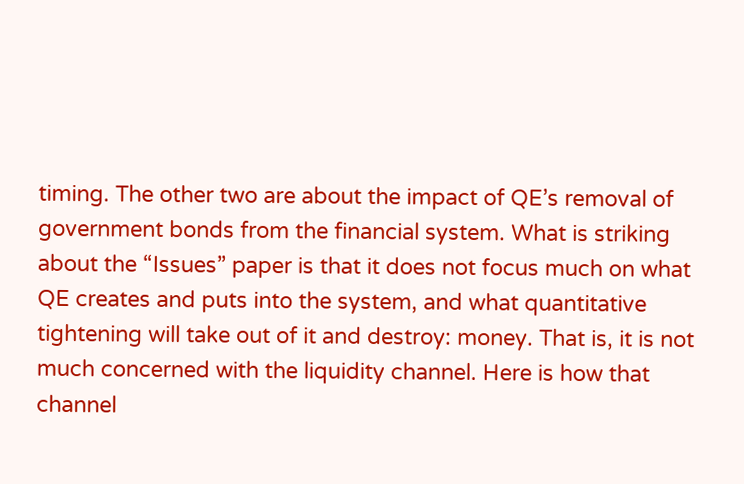timing. The other two are about the impact of QE’s removal of government bonds from the financial system. What is striking about the “Issues” paper is that it does not focus much on what QE creates and puts into the system, and what quantitative tightening will take out of it and destroy: money. That is, it is not much concerned with the liquidity channel. Here is how that channel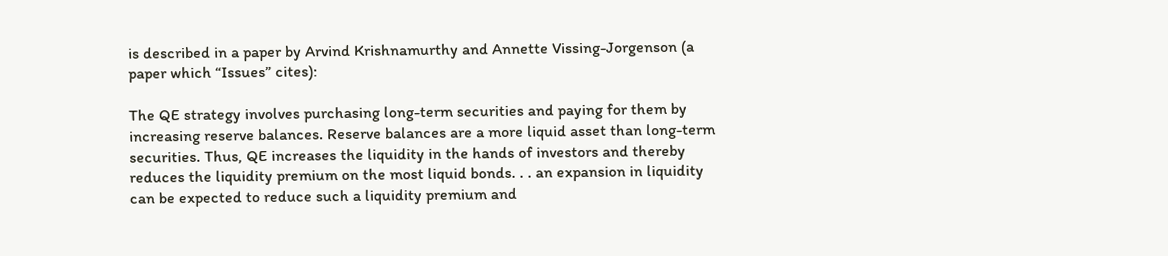is described in a paper by Arvind Krishnamurthy and Annette Vissing-Jorgenson (a paper which “Issues” cites):

The QE strategy involves purchasing long-term securities and paying for them by increasing reserve balances. Reserve balances are a more liquid asset than long-term securities. Thus, QE increases the liquidity in the hands of investors and thereby reduces the liquidity premium on the most liquid bonds. . . an expansion in liquidity can be expected to reduce such a liquidity premium and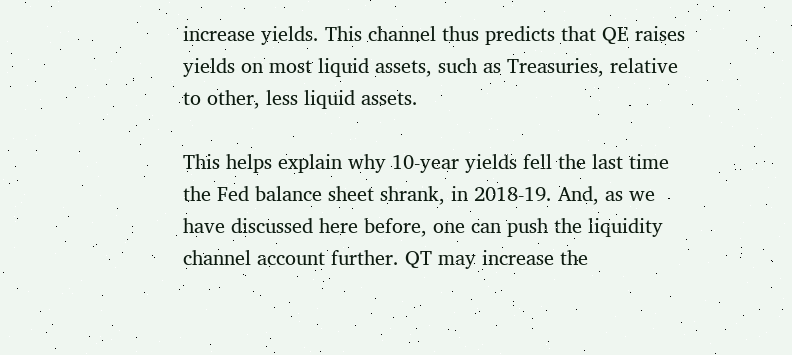increase yields. This channel thus predicts that QE raises yields on most liquid assets, such as Treasuries, relative to other, less liquid assets.

This helps explain why 10-year yields fell the last time the Fed balance sheet shrank, in 2018-19. And, as we have discussed here before, one can push the liquidity channel account further. QT may increase the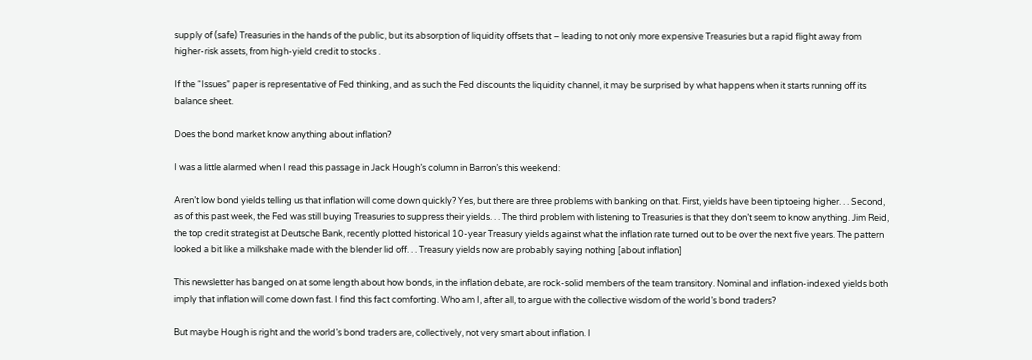supply of (safe) Treasuries in the hands of the public, but its absorption of liquidity offsets that – leading to not only more expensive Treasuries but a rapid flight away from higher-risk assets, from high-yield credit to stocks .

If the “Issues” paper is representative of Fed thinking, and as such the Fed discounts the liquidity channel, it may be surprised by what happens when it starts running off its balance sheet.

Does the bond market know anything about inflation?

I was a little alarmed when I read this passage in Jack Hough’s column in Barron’s this weekend:

Aren’t low bond yields telling us that inflation will come down quickly? Yes, but there are three problems with banking on that. First, yields have been tiptoeing higher. . . Second, as of this past week, the Fed was still buying Treasuries to suppress their yields. . . The third problem with listening to Treasuries is that they don’t seem to know anything. Jim Reid, the top credit strategist at Deutsche Bank, recently plotted historical 10-year Treasury yields against what the inflation rate turned out to be over the next five years. The pattern looked a bit like a milkshake made with the blender lid off. . . Treasury yields now are probably saying nothing [about inflation]

This newsletter has banged on at some length about how bonds, in the inflation debate, are rock-solid members of the team transitory. Nominal and inflation-indexed yields both imply that inflation will come down fast. I find this fact comforting. Who am I, after all, to argue with the collective wisdom of the world’s bond traders?

But maybe Hough is right and the world’s bond traders are, collectively, not very smart about inflation. I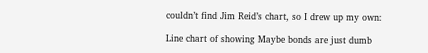couldn’t find Jim Reid’s chart, so I drew up my own:

Line chart of showing Maybe bonds are just dumb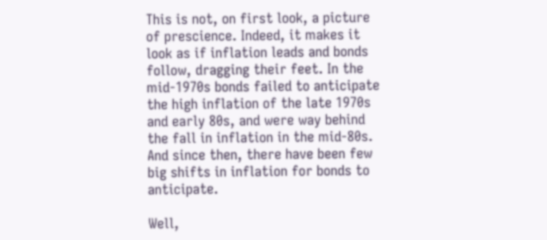This is not, on first look, a picture of prescience. Indeed, it makes it look as if inflation leads and bonds follow, dragging their feet. In the mid-1970s bonds failed to anticipate the high inflation of the late 1970s and early 80s, and were way behind the fall in inflation in the mid-80s. And since then, there have been few big shifts in inflation for bonds to anticipate.

Well,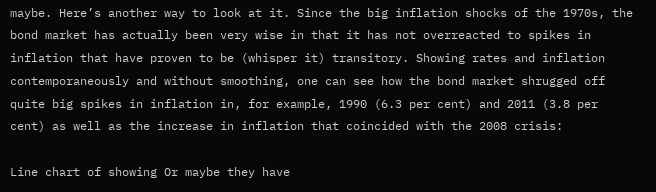maybe. Here’s another way to look at it. Since the big inflation shocks of the 1970s, the bond market has actually been very wise in that it has not overreacted to spikes in inflation that have proven to be (whisper it) transitory. Showing rates and inflation contemporaneously and without smoothing, one can see how the bond market shrugged off quite big spikes in inflation in, for example, 1990 (6.3 per cent) and 2011 (3.8 per cent) as well as the increase in inflation that coincided with the 2008 crisis:

Line chart of showing Or maybe they have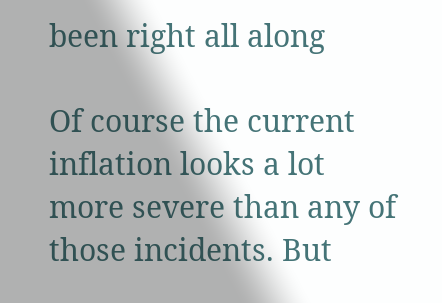been right all along

Of course the current inflation looks a lot more severe than any of those incidents. But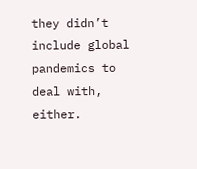they didn’t include global pandemics to deal with, either.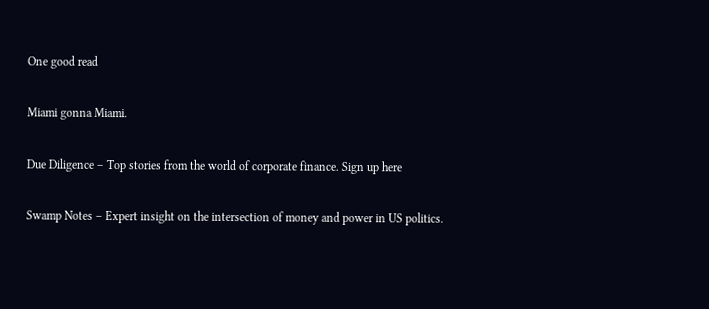One good read

Miami gonna Miami.

Due Diligence – Top stories from the world of corporate finance. Sign up here

Swamp Notes – Expert insight on the intersection of money and power in US politics.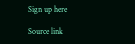Sign up here

Source link